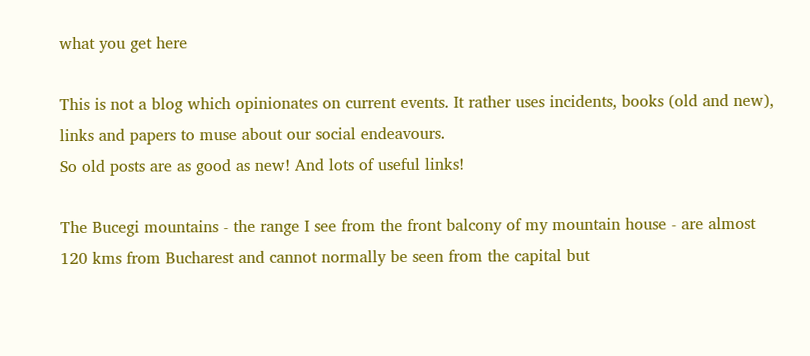what you get here

This is not a blog which opinionates on current events. It rather uses incidents, books (old and new), links and papers to muse about our social endeavours.
So old posts are as good as new! And lots of useful links!

The Bucegi mountains - the range I see from the front balcony of my mountain house - are almost 120 kms from Bucharest and cannot normally be seen from the capital but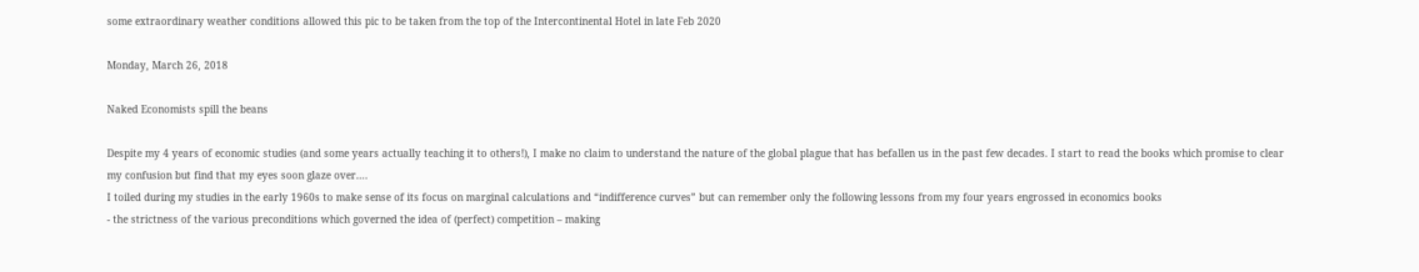some extraordinary weather conditions allowed this pic to be taken from the top of the Intercontinental Hotel in late Feb 2020

Monday, March 26, 2018

Naked Economists spill the beans

Despite my 4 years of economic studies (and some years actually teaching it to others!), I make no claim to understand the nature of the global plague that has befallen us in the past few decades. I start to read the books which promise to clear my confusion but find that my eyes soon glaze over….
I toiled during my studies in the early 1960s to make sense of its focus on marginal calculations and “indifference curves” but can remember only the following lessons from my four years engrossed in economics books
- the strictness of the various preconditions which governed the idea of (perfect) competition – making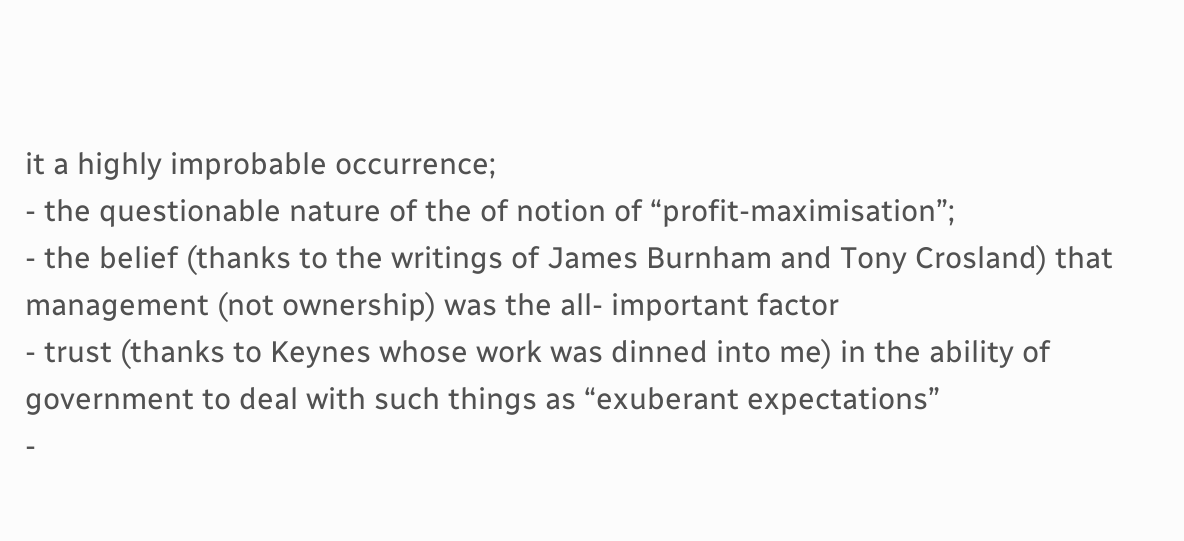it a highly improbable occurrence;
- the questionable nature of the of notion of “profit-maximisation”;
- the belief (thanks to the writings of James Burnham and Tony Crosland) that management (not ownership) was the all- important factor
- trust (thanks to Keynes whose work was dinned into me) in the ability of government to deal with such things as “exuberant expectations”
-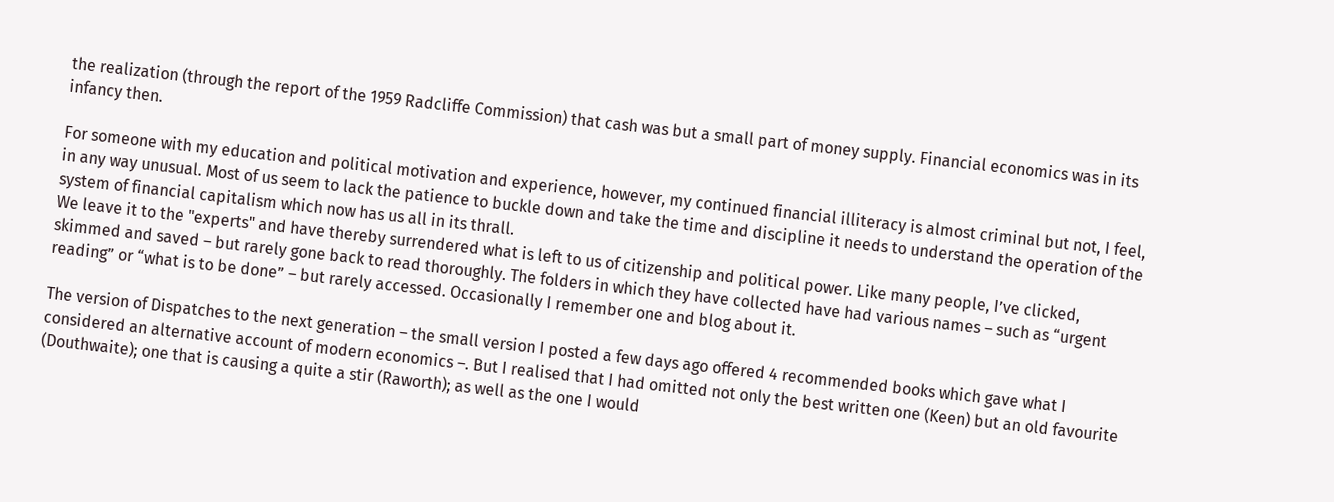the realization (through the report of the 1959 Radcliffe Commission) that cash was but a small part of money supply. Financial economics was in its infancy then.

For someone with my education and political motivation and experience, however, my continued financial illiteracy is almost criminal but not, I feel, in any way unusual. Most of us seem to lack the patience to buckle down and take the time and discipline it needs to understand the operation of the system of financial capitalism which now has us all in its thrall.
We leave it to the "experts" and have thereby surrendered what is left to us of citizenship and political power. Like many people, I’ve clicked, skimmed and saved – but rarely gone back to read thoroughly. The folders in which they have collected have had various names – such as “urgent reading” or “what is to be done” – but rarely accessed. Occasionally I remember one and blog about it.

The version of Dispatches to the next generation – the small version I posted a few days ago offered 4 recommended books which gave what I considered an alternative account of modern economics –. But I realised that I had omitted not only the best written one (Keen) but an old favourite (Douthwaite); one that is causing a quite a stir (Raworth); as well as the one I would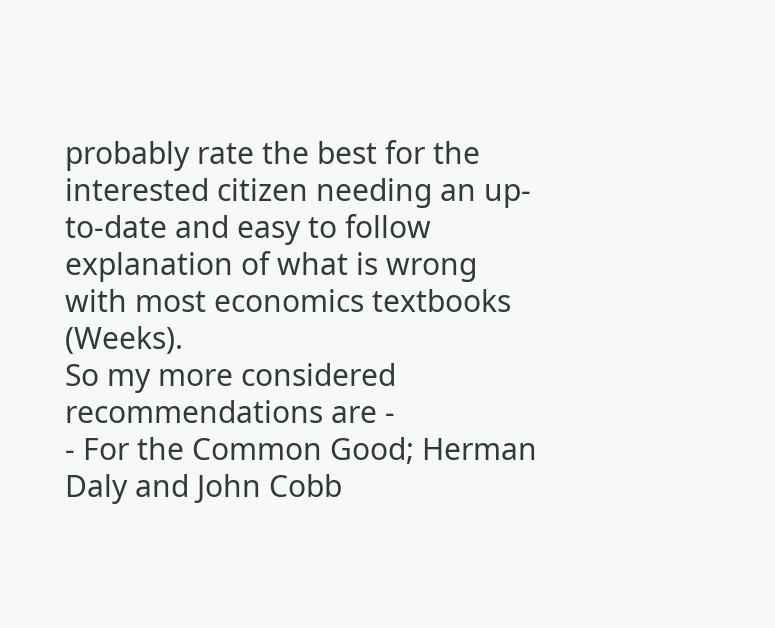probably rate the best for the interested citizen needing an up-to-date and easy to follow explanation of what is wrong with most economics textbooks (Weeks).
So my more considered recommendations are -
- For the Common Good; Herman Daly and John Cobb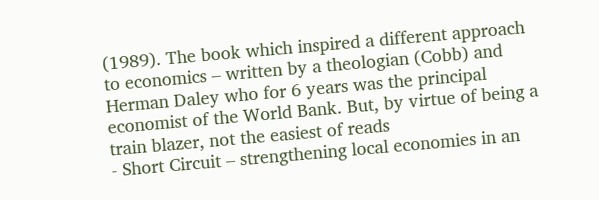(1989). The book which inspired a different approach to economics – written by a theologian (Cobb) and Herman Daley who for 6 years was the principal economist of the World Bank. But, by virtue of being a train blazer, not the easiest of reads
- Short Circuit – strengthening local economies in an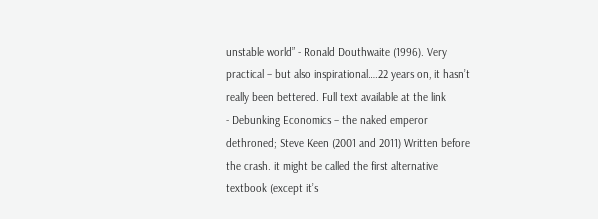unstable world” - Ronald Douthwaite (1996). Very practical – but also inspirational….22 years on, it hasn’t really been bettered. Full text available at the link
- Debunking Economics – the naked emperor dethroned; Steve Keen (2001 and 2011) Written before the crash. it might be called the first alternative textbook (except it’s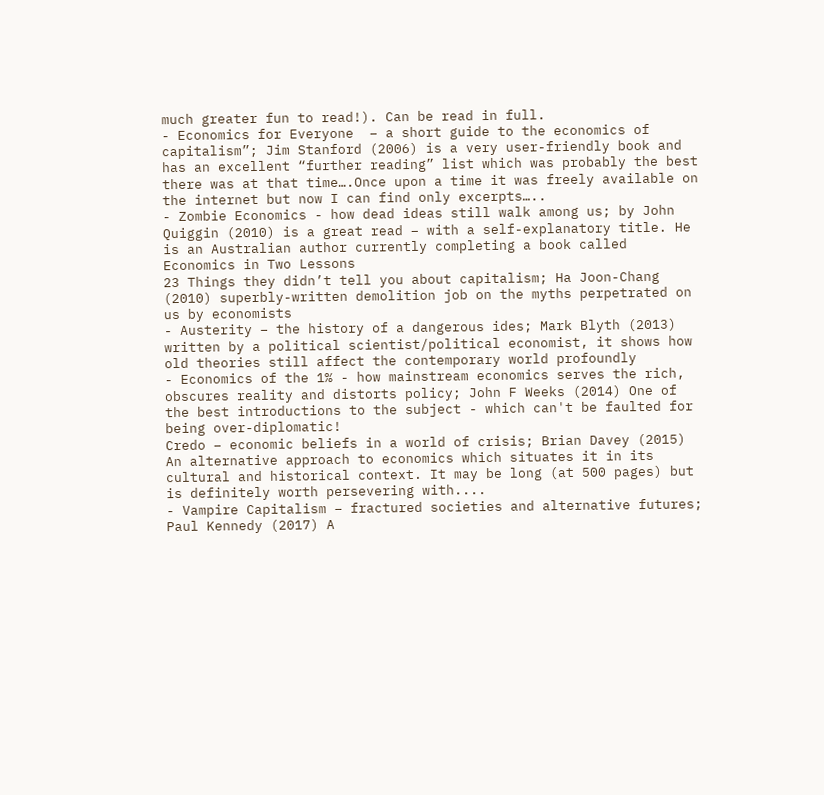much greater fun to read!). Can be read in full.
- Economics for Everyone  – a short guide to the economics of capitalism”; Jim Stanford (2006) is a very user-friendly book and has an excellent “further reading” list which was probably the best there was at that time….Once upon a time it was freely available on the internet but now I can find only excerpts…..
- Zombie Economics - how dead ideas still walk among us; by John Quiggin (2010) is a great read – with a self-explanatory title. He is an Australian author currently completing a book called Economics in Two Lessons
23 Things they didn’t tell you about capitalism; Ha Joon-Chang (2010) superbly-written demolition job on the myths perpetrated on us by economists
- Austerity – the history of a dangerous ides; Mark Blyth (2013) written by a political scientist/political economist, it shows how old theories still affect the contemporary world profoundly
- Economics of the 1% - how mainstream economics serves the rich, obscures reality and distorts policy; John F Weeks (2014) One of the best introductions to the subject - which can't be faulted for being over-diplomatic!
Credo – economic beliefs in a world of crisis; Brian Davey (2015) An alternative approach to economics which situates it in its cultural and historical context. It may be long (at 500 pages) but is definitely worth persevering with....
- Vampire Capitalism – fractured societies and alternative futures; Paul Kennedy (2017) A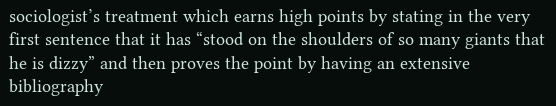sociologist’s treatment which earns high points by stating in the very first sentence that it has “stood on the shoulders of so many giants that he is dizzy” and then proves the point by having an extensive bibliography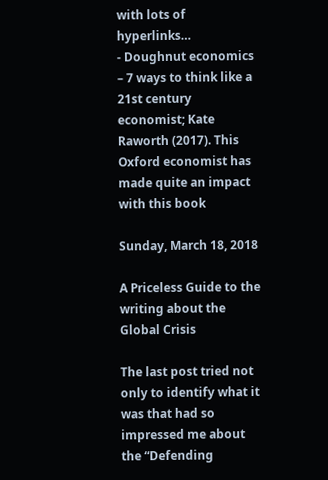with lots of hyperlinks…
- Doughnut economics – 7 ways to think like a 21st century economist; Kate Raworth (2017). This Oxford economist has made quite an impact with this book

Sunday, March 18, 2018

A Priceless Guide to the writing about the Global Crisis

The last post tried not only to identify what it was that had so impressed me about the “Defending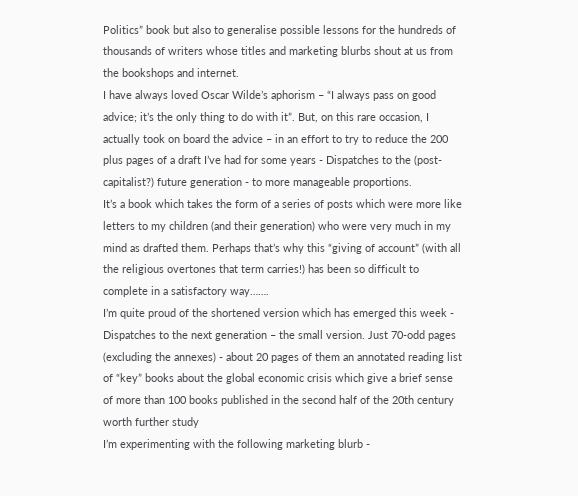Politics” book but also to generalise possible lessons for the hundreds of thousands of writers whose titles and marketing blurbs shout at us from the bookshops and internet.
I have always loved Oscar Wilde’s aphorism – “I always pass on good advice; it’s the only thing to do with it”. But, on this rare occasion, I actually took on board the advice – in an effort to try to reduce the 200 plus pages of a draft I’ve had for some years - Dispatches to the (post-capitalist?) future generation - to more manageable proportions.
It’s a book which takes the form of a series of posts which were more like letters to my children (and their generation) who were very much in my mind as drafted them. Perhaps that’s why this “giving of account” (with all the religious overtones that term carries!) has been so difficult to complete in a satisfactory way…….
I’m quite proud of the shortened version which has emerged this week - Dispatches to the next generation – the small version. Just 70-odd pages (excluding the annexes) - about 20 pages of them an annotated reading list of “key” books about the global economic crisis which give a brief sense of more than 100 books published in the second half of the 20th century worth further study
I’m experimenting with the following marketing blurb -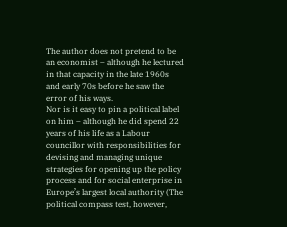The author does not pretend to be an economist – although he lectured in that capacity in the late 1960s and early 70s before he saw the error of his ways.
Nor is it easy to pin a political label on him – although he did spend 22 years of his life as a Labour councillor with responsibilities for devising and managing unique strategies for opening up the policy process and for social enterprise in Europe’s largest local authority (The political compass test, however,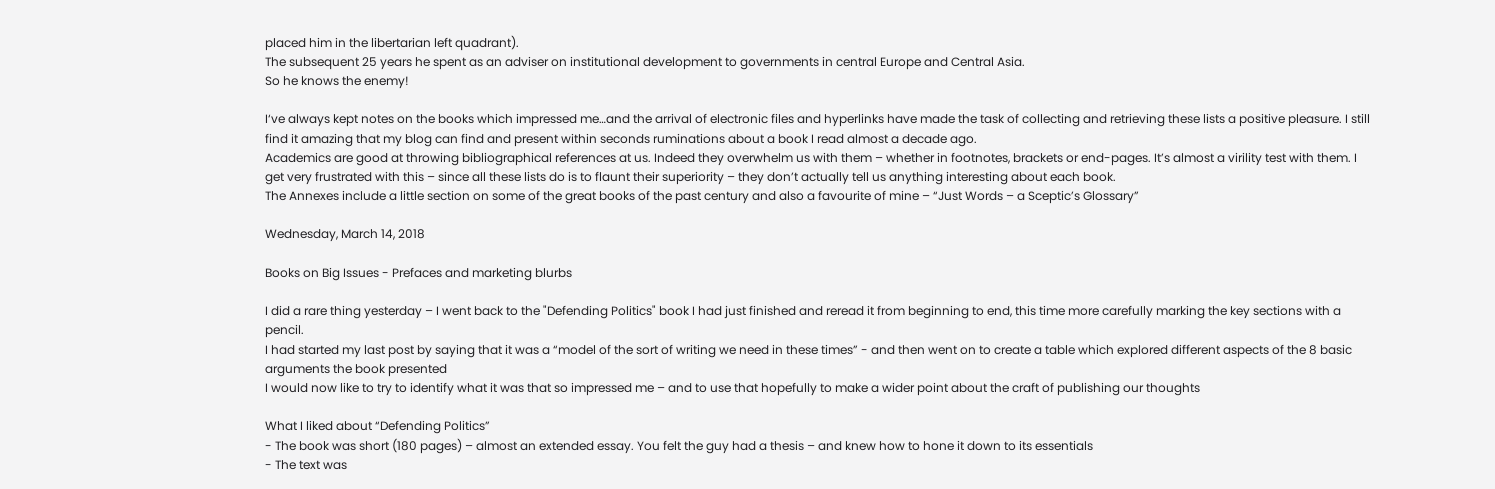placed him in the libertarian left quadrant).
The subsequent 25 years he spent as an adviser on institutional development to governments in central Europe and Central Asia.
So he knows the enemy!

I‘ve always kept notes on the books which impressed me…and the arrival of electronic files and hyperlinks have made the task of collecting and retrieving these lists a positive pleasure. I still find it amazing that my blog can find and present within seconds ruminations about a book I read almost a decade ago.
Academics are good at throwing bibliographical references at us. Indeed they overwhelm us with them – whether in footnotes, brackets or end-pages. It’s almost a virility test with them. I get very frustrated with this – since all these lists do is to flaunt their superiority – they don’t actually tell us anything interesting about each book.
The Annexes include a little section on some of the great books of the past century and also a favourite of mine – “Just Words – a Sceptic’s Glossary”

Wednesday, March 14, 2018

Books on Big Issues - Prefaces and marketing blurbs

I did a rare thing yesterday – I went back to the "Defending Politics" book I had just finished and reread it from beginning to end, this time more carefully marking the key sections with a pencil.
I had started my last post by saying that it was a “model of the sort of writing we need in these times” - and then went on to create a table which explored different aspects of the 8 basic arguments the book presented
I would now like to try to identify what it was that so impressed me – and to use that hopefully to make a wider point about the craft of publishing our thoughts

What I liked about “Defending Politics”
- The book was short (180 pages) – almost an extended essay. You felt the guy had a thesis – and knew how to hone it down to its essentials
- The text was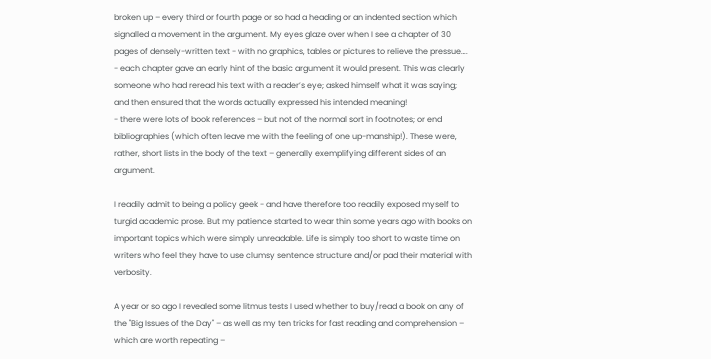broken up – every third or fourth page or so had a heading or an indented section which signalled a movement in the argument. My eyes glaze over when I see a chapter of 30 pages of densely-written text - with no graphics, tables or pictures to relieve the pressue….
- each chapter gave an early hint of the basic argument it would present. This was clearly someone who had reread his text with a reader’s eye; asked himself what it was saying; and then ensured that the words actually expressed his intended meaning!
- there were lots of book references – but not of the normal sort in footnotes; or end bibliographies (which often leave me with the feeling of one up-manship!). These were, rather, short lists in the body of the text – generally exemplifying different sides of an argument.

I readily admit to being a policy geek - and have therefore too readily exposed myself to turgid academic prose. But my patience started to wear thin some years ago with books on important topics which were simply unreadable. Life is simply too short to waste time on writers who feel they have to use clumsy sentence structure and/or pad their material with verbosity.

A year or so ago I revealed some litmus tests I used whether to buy/read a book on any of the "Big Issues of the Day" – as well as my ten tricks for fast reading and comprehension – which are worth repeating –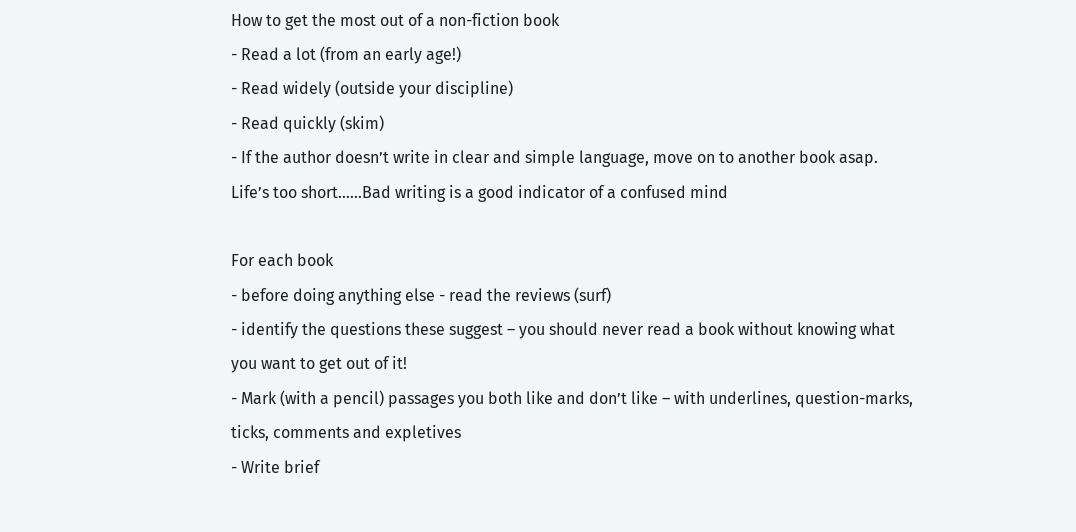How to get the most out of a non-fiction book
- Read a lot (from an early age!)
- Read widely (outside your discipline)
- Read quickly (skim)
- If the author doesn’t write in clear and simple language, move on to another book asap. Life’s too short……Bad writing is a good indicator of a confused mind

For each book
- before doing anything else - read the reviews (surf)
- identify the questions these suggest – you should never read a book without knowing what you want to get out of it!
- Mark (with a pencil) passages you both like and don’t like – with underlines, question-marks, ticks, comments and expletives
- Write brief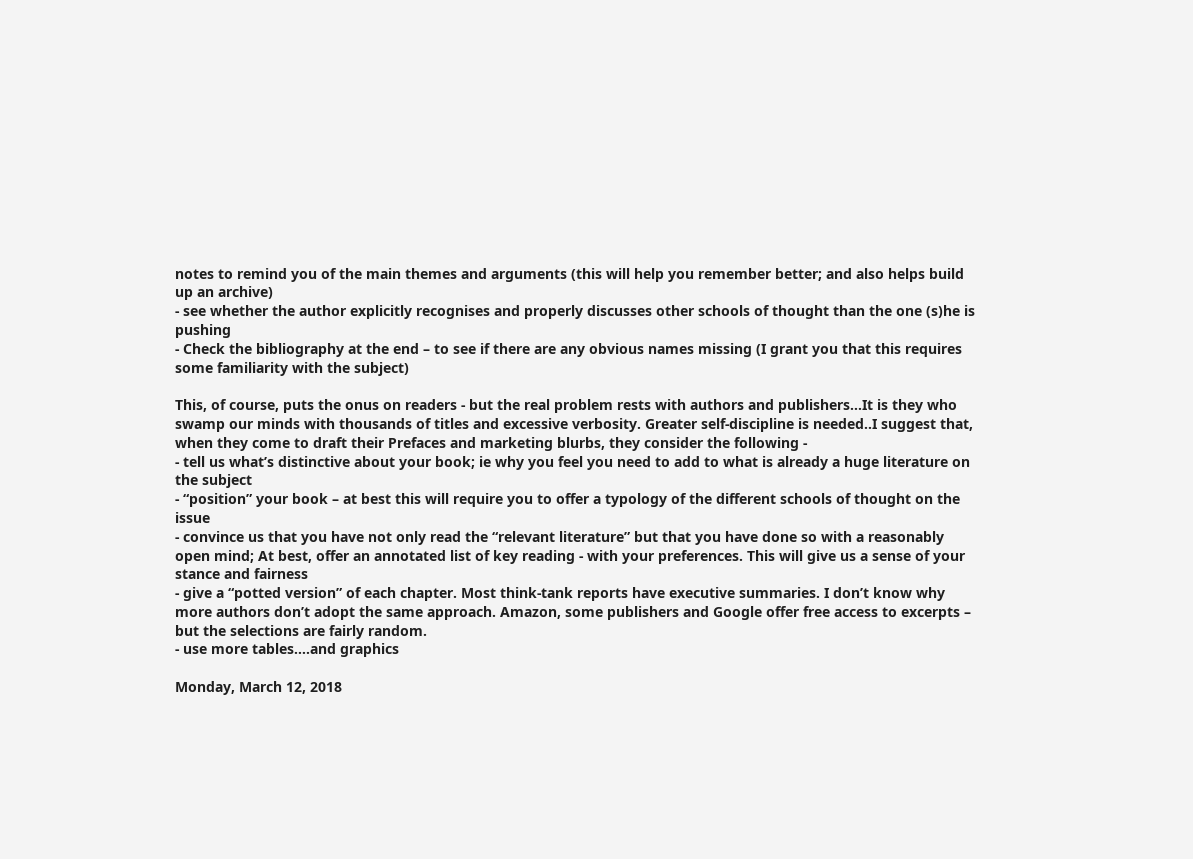notes to remind you of the main themes and arguments (this will help you remember better; and also helps build up an archive)
- see whether the author explicitly recognises and properly discusses other schools of thought than the one (s)he is pushing
- Check the bibliography at the end – to see if there are any obvious names missing (I grant you that this requires some familiarity with the subject)

This, of course, puts the onus on readers - but the real problem rests with authors and publishers...It is they who swamp our minds with thousands of titles and excessive verbosity. Greater self-discipline is needed..I suggest that, when they come to draft their Prefaces and marketing blurbs, they consider the following -
- tell us what’s distinctive about your book; ie why you feel you need to add to what is already a huge literature on the subject
- “position” your book – at best this will require you to offer a typology of the different schools of thought on the issue
- convince us that you have not only read the “relevant literature” but that you have done so with a reasonably open mind; At best, offer an annotated list of key reading - with your preferences. This will give us a sense of your stance and fairness
- give a “potted version” of each chapter. Most think-tank reports have executive summaries. I don’t know why more authors don’t adopt the same approach. Amazon, some publishers and Google offer free access to excerpts – but the selections are fairly random.
- use more tables….and graphics

Monday, March 12, 2018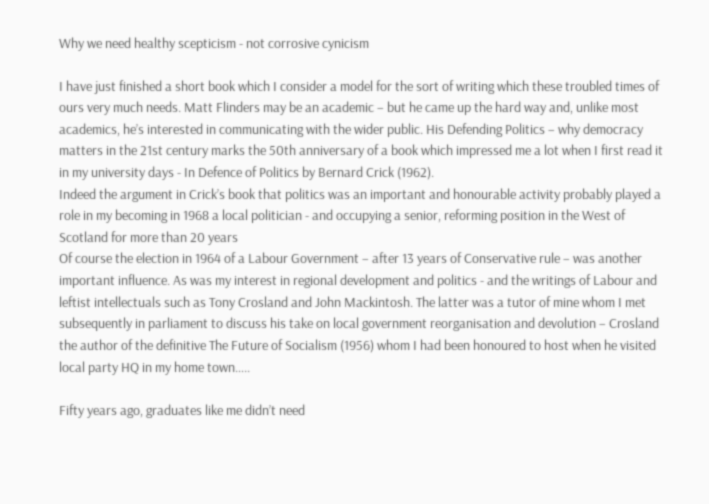Why we need healthy scepticism - not corrosive cynicism

I have just finished a short book which I consider a model for the sort of writing which these troubled times of ours very much needs. Matt Flinders may be an academic – but he came up the hard way and, unlike most academics, he’s interested in communicating with the wider public. His Defending Politics – why democracy matters in the 21st century marks the 50th anniversary of a book which impressed me a lot when I first read it in my university days - In Defence of Politics by Bernard Crick (1962).
Indeed the argument in Crick’s book that politics was an important and honourable activity probably played a role in my becoming in 1968 a local politician - and occupying a senior, reforming position in the West of Scotland for more than 20 years
Of course the election in 1964 of a Labour Government – after 13 years of Conservative rule – was another important influence. As was my interest in regional development and politics - and the writings of Labour and leftist intellectuals such as Tony Crosland and John Mackintosh. The latter was a tutor of mine whom I met subsequently in parliament to discuss his take on local government reorganisation and devolution – Crosland the author of the definitive The Future of Socialism (1956) whom I had been honoured to host when he visited local party HQ in my home town…..

Fifty years ago, graduates like me didn’t need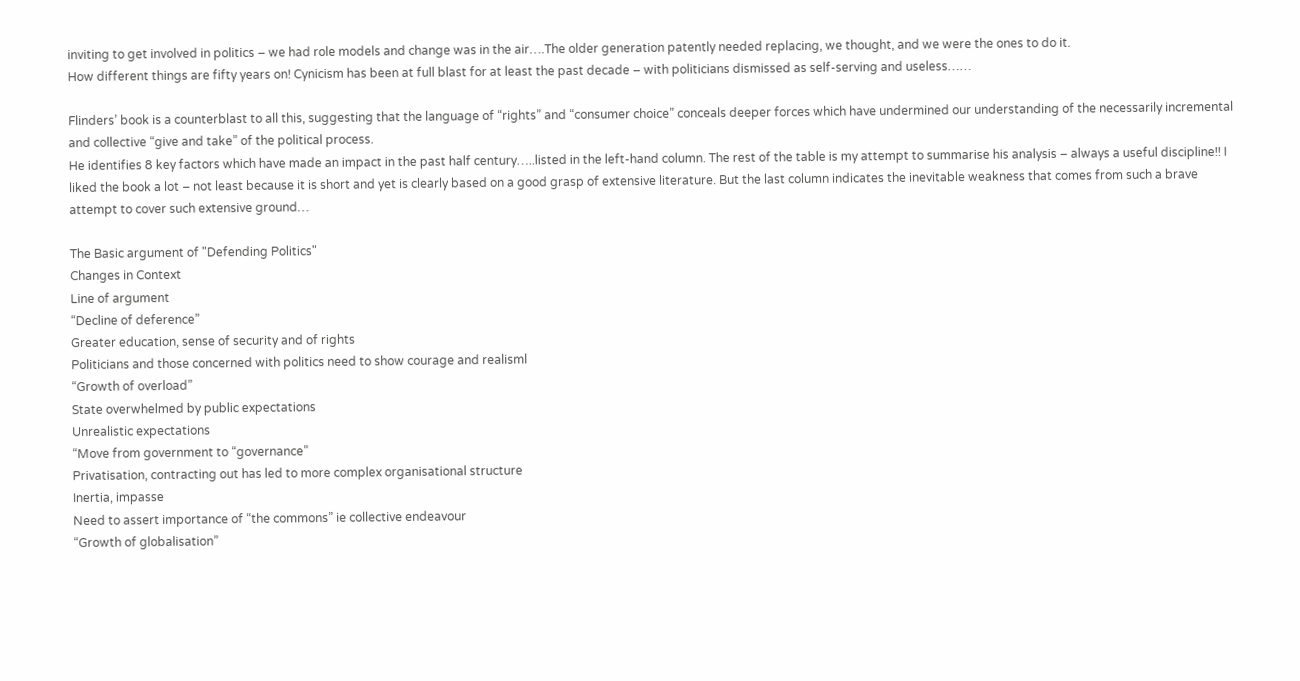inviting to get involved in politics – we had role models and change was in the air….The older generation patently needed replacing, we thought, and we were the ones to do it.
How different things are fifty years on! Cynicism has been at full blast for at least the past decade – with politicians dismissed as self-serving and useless……

Flinders’ book is a counterblast to all this, suggesting that the language of “rights” and “consumer choice” conceals deeper forces which have undermined our understanding of the necessarily incremental and collective “give and take” of the political process.
He identifies 8 key factors which have made an impact in the past half century…..listed in the left-hand column. The rest of the table is my attempt to summarise his analysis – always a useful discipline!! I liked the book a lot – not least because it is short and yet is clearly based on a good grasp of extensive literature. But the last column indicates the inevitable weakness that comes from such a brave attempt to cover such extensive ground…

The Basic argument of "Defending Politics"
Changes in Context
Line of argument
“Decline of deference”
Greater education, sense of security and of rights
Politicians and those concerned with politics need to show courage and realisml
“Growth of overload”
State overwhelmed by public expectations
Unrealistic expectations
“Move from government to “governance”
Privatisation, contracting out has led to more complex organisational structure
Inertia, impasse
Need to assert importance of “the commons” ie collective endeavour
“Growth of globalisation”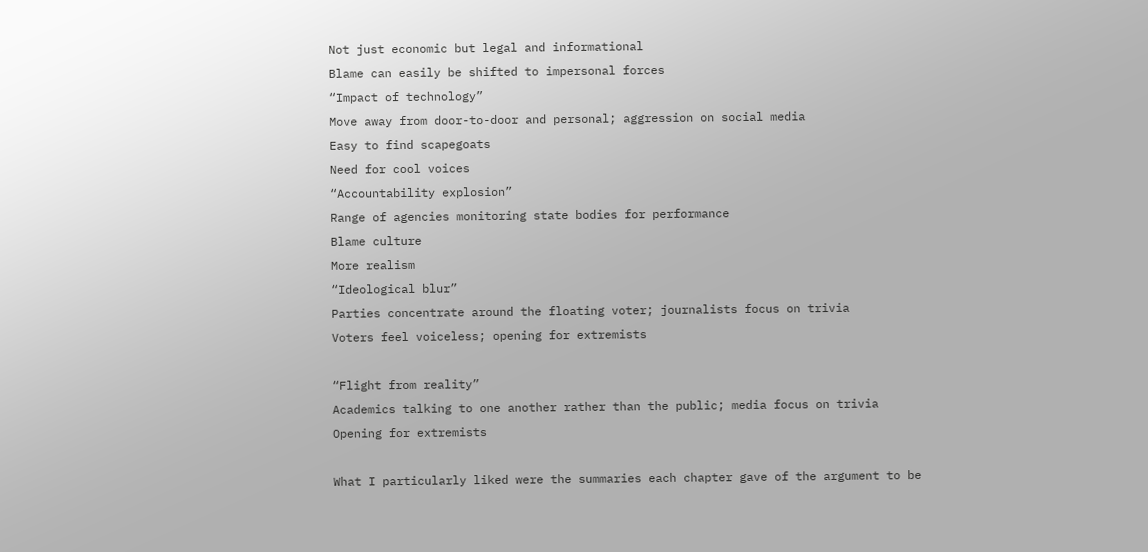Not just economic but legal and informational
Blame can easily be shifted to impersonal forces
“Impact of technology”
Move away from door-to-door and personal; aggression on social media
Easy to find scapegoats
Need for cool voices
“Accountability explosion”
Range of agencies monitoring state bodies for performance
Blame culture
More realism
“Ideological blur”
Parties concentrate around the floating voter; journalists focus on trivia
Voters feel voiceless; opening for extremists

“Flight from reality”
Academics talking to one another rather than the public; media focus on trivia
Opening for extremists

What I particularly liked were the summaries each chapter gave of the argument to be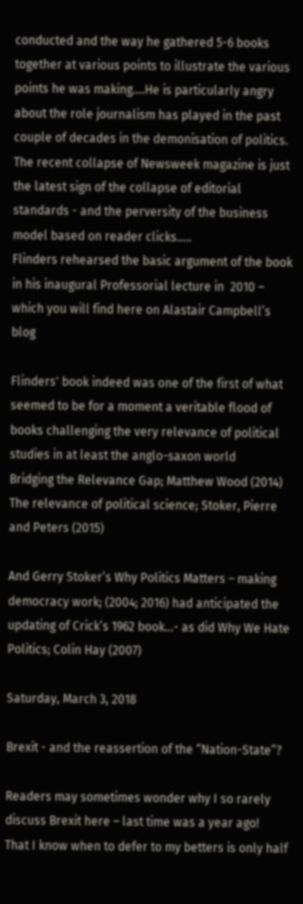conducted and the way he gathered 5-6 books together at various points to illustrate the various points he was making….He is particularly angry about the role journalism has played in the past couple of decades in the demonisation of politics. The recent collapse of Newsweek magazine is just the latest sign of the collapse of editorial standards - and the perversity of the business model based on reader clicks.....
Flinders rehearsed the basic argument of the book in his inaugural Professorial lecture in  2010 – which you will find here on Alastair Campbell’s blog

Flinders' book indeed was one of the first of what seemed to be for a moment a veritable flood of books challenging the very relevance of political studies in at least the anglo-saxon world
Bridging the Relevance Gap; Matthew Wood (2014)
The relevance of political science; Stoker, Pierre and Peters (2015)

And Gerry Stoker’s Why Politics Matters – making democracy work; (2004; 2016) had anticipated the updating of Crick’s 1962 book…- as did Why We Hate Politics; Colin Hay (2007)

Saturday, March 3, 2018

Brexit - and the reassertion of the “Nation-State”?

Readers may sometimes wonder why I so rarely discuss Brexit here – last time was a year ago!
That I know when to defer to my betters is only half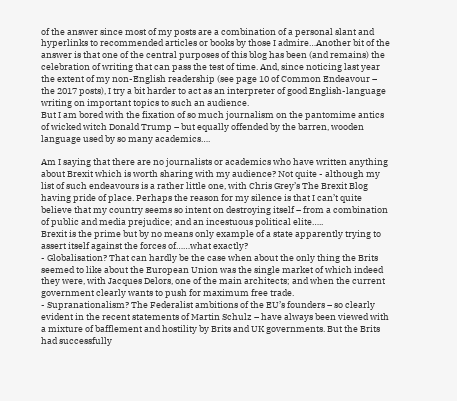of the answer since most of my posts are a combination of a personal slant and hyperlinks to recommended articles or books by those I admire…Another bit of the answer is that one of the central purposes of this blog has been (and remains) the celebration of writing that can pass the test of time. And, since noticing last year the extent of my non-English readership (see page 10 of Common Endeavour – the 2017 posts), I try a bit harder to act as an interpreter of good English-language writing on important topics to such an audience.
But I am bored with the fixation of so much journalism on the pantomime antics of wicked witch Donald Trump – but equally offended by the barren, wooden language used by so many academics….

Am I saying that there are no journalists or academics who have written anything about Brexit which is worth sharing with my audience? Not quite - although my list of such endeavours is a rather little one, with Chris Grey’s The Brexit Blog having pride of place. Perhaps the reason for my silence is that I can’t quite believe that my country seems so intent on destroying itself – from a combination of public and media prejudice; and an incestuous political elite…..
Brexit is the prime but by no means only example of a state apparently trying to assert itself against the forces of……what exactly?
- Globalisation? That can hardly be the case when about the only thing the Brits seemed to like about the European Union was the single market of which indeed they were, with Jacques Delors, one of the main architects; and when the current government clearly wants to push for maximum free trade.
- Supranationalism? The Federalist ambitions of the EU’s founders – so clearly evident in the recent statements of Martin Schulz – have always been viewed with a mixture of bafflement and hostility by Brits and UK governments. But the Brits had successfully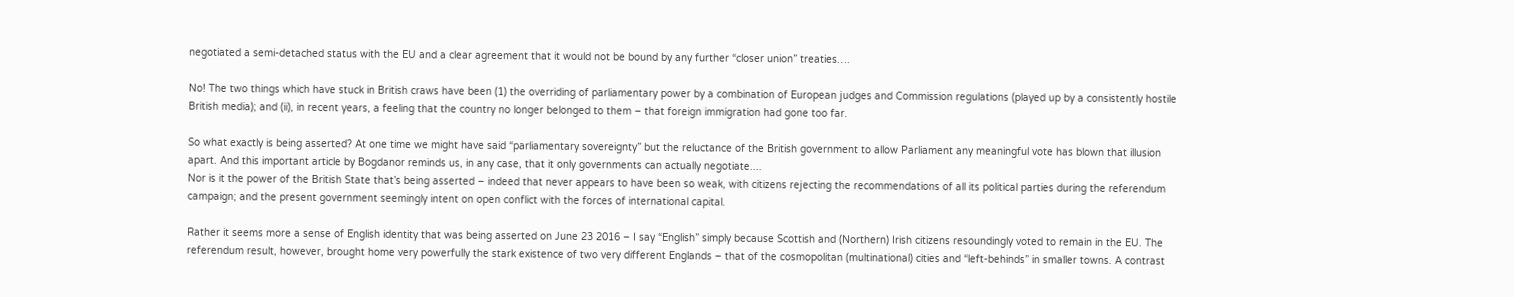negotiated a semi-detached status with the EU and a clear agreement that it would not be bound by any further “closer union” treaties….

No! The two things which have stuck in British craws have been (1) the overriding of parliamentary power by a combination of European judges and Commission regulations (played up by a consistently hostile British media); and (ii), in recent years, a feeling that the country no longer belonged to them – that foreign immigration had gone too far.

So what exactly is being asserted? At one time we might have said “parliamentary sovereignty” but the reluctance of the British government to allow Parliament any meaningful vote has blown that illusion apart. And this important article by Bogdanor reminds us, in any case, that it only governments can actually negotiate....
Nor is it the power of the British State that’s being asserted – indeed that never appears to have been so weak, with citizens rejecting the recommendations of all its political parties during the referendum campaign; and the present government seemingly intent on open conflict with the forces of international capital.

Rather it seems more a sense of English identity that was being asserted on June 23 2016 – I say “English” simply because Scottish and (Northern) Irish citizens resoundingly voted to remain in the EU. The referendum result, however, brought home very powerfully the stark existence of two very different Englands – that of the cosmopolitan (multinational) cities and “left-behinds” in smaller towns. A contrast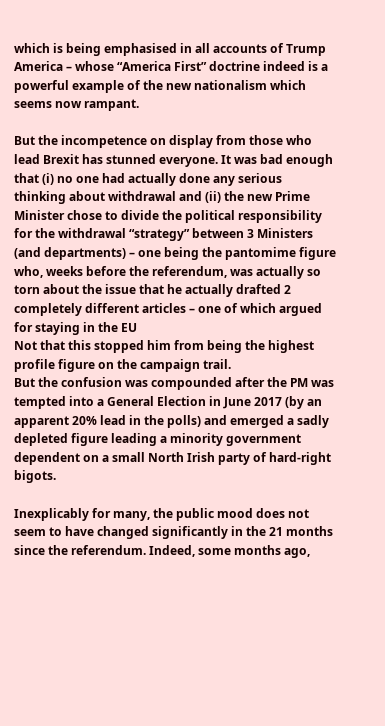which is being emphasised in all accounts of Trump America – whose “America First” doctrine indeed is a powerful example of the new nationalism which seems now rampant.

But the incompetence on display from those who lead Brexit has stunned everyone. It was bad enough that (i) no one had actually done any serious thinking about withdrawal and (ii) the new Prime Minister chose to divide the political responsibility for the withdrawal “strategy” between 3 Ministers (and departments) – one being the pantomime figure who, weeks before the referendum, was actually so torn about the issue that he actually drafted 2 completely different articles – one of which argued for staying in the EU
Not that this stopped him from being the highest profile figure on the campaign trail.
But the confusion was compounded after the PM was tempted into a General Election in June 2017 (by an apparent 20% lead in the polls) and emerged a sadly depleted figure leading a minority government dependent on a small North Irish party of hard-right bigots.

Inexplicably for many, the public mood does not seem to have changed significantly in the 21 months since the referendum. Indeed, some months ago,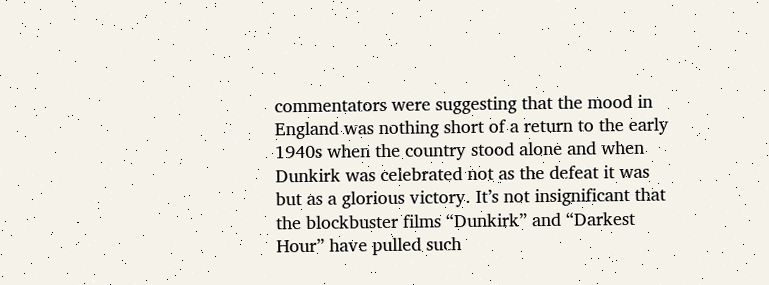commentators were suggesting that the mood in England was nothing short of a return to the early 1940s when the country stood alone and when Dunkirk was celebrated not as the defeat it was but as a glorious victory. It’s not insignificant that the blockbuster films “Dunkirk” and “Darkest Hour” have pulled such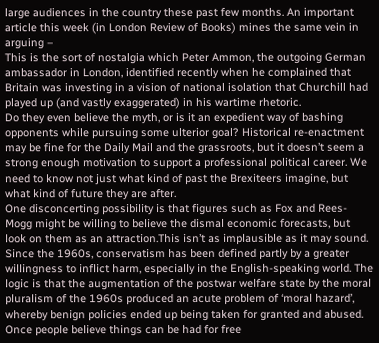large audiences in the country these past few months. An important article this week (in London Review of Books) mines the same vein in  arguing –
This is the sort of nostalgia which Peter Ammon, the outgoing German ambassador in London, identified recently when he complained that Britain was investing in a vision of national isolation that Churchill had played up (and vastly exaggerated) in his wartime rhetoric.
Do they even believe the myth, or is it an expedient way of bashing opponents while pursuing some ulterior goal? Historical re-enactment may be fine for the Daily Mail and the grassroots, but it doesn’t seem a strong enough motivation to support a professional political career. We need to know not just what kind of past the Brexiteers imagine, but what kind of future they are after.
One disconcerting possibility is that figures such as Fox and Rees-Mogg might be willing to believe the dismal economic forecasts, but look on them as an attraction.This isn’t as implausible as it may sound. Since the 1960s, conservatism has been defined partly by a greater willingness to inflict harm, especially in the English-speaking world. The logic is that the augmentation of the postwar welfare state by the moral pluralism of the 1960s produced an acute problem of ‘moral hazard’, whereby benign policies ended up being taken for granted and abused. Once people believe things can be had for free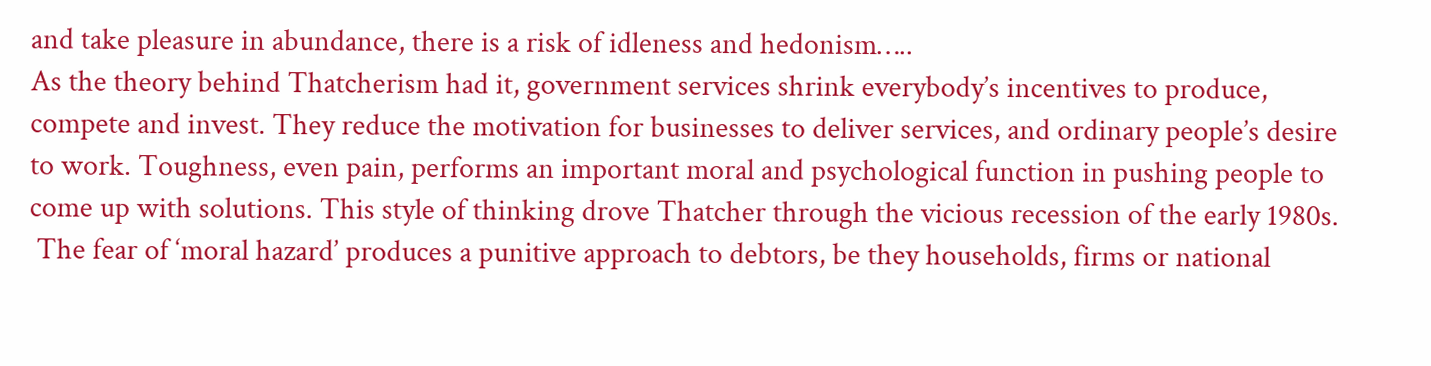and take pleasure in abundance, there is a risk of idleness and hedonism…..
As the theory behind Thatcherism had it, government services shrink everybody’s incentives to produce, compete and invest. They reduce the motivation for businesses to deliver services, and ordinary people’s desire to work. Toughness, even pain, performs an important moral and psychological function in pushing people to come up with solutions. This style of thinking drove Thatcher through the vicious recession of the early 1980s.
 The fear of ‘moral hazard’ produces a punitive approach to debtors, be they households, firms or national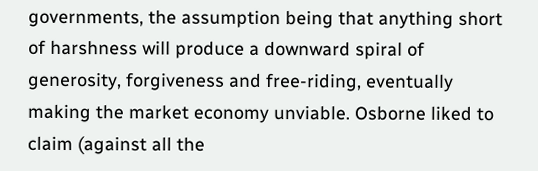governments, the assumption being that anything short of harshness will produce a downward spiral of generosity, forgiveness and free-riding, eventually making the market economy unviable. Osborne liked to claim (against all the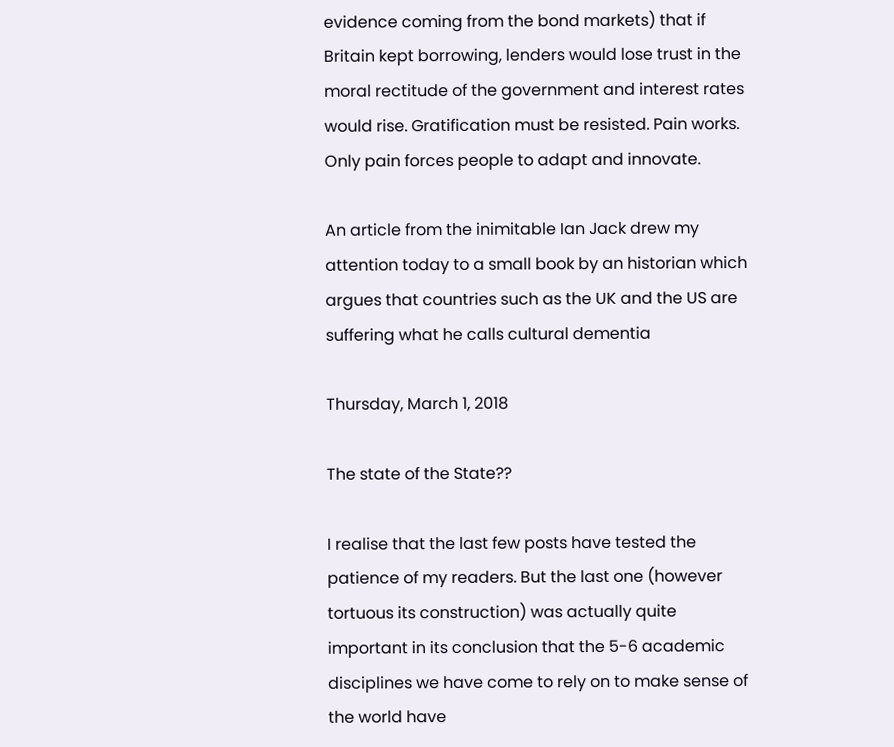evidence coming from the bond markets) that if Britain kept borrowing, lenders would lose trust in the moral rectitude of the government and interest rates would rise. Gratification must be resisted. Pain works. Only pain forces people to adapt and innovate.

An article from the inimitable Ian Jack drew my attention today to a small book by an historian which argues that countries such as the UK and the US are suffering what he calls cultural dementia

Thursday, March 1, 2018

The state of the State??

I realise that the last few posts have tested the patience of my readers. But the last one (however tortuous its construction) was actually quite important in its conclusion that the 5-6 academic disciplines we have come to rely on to make sense of the world have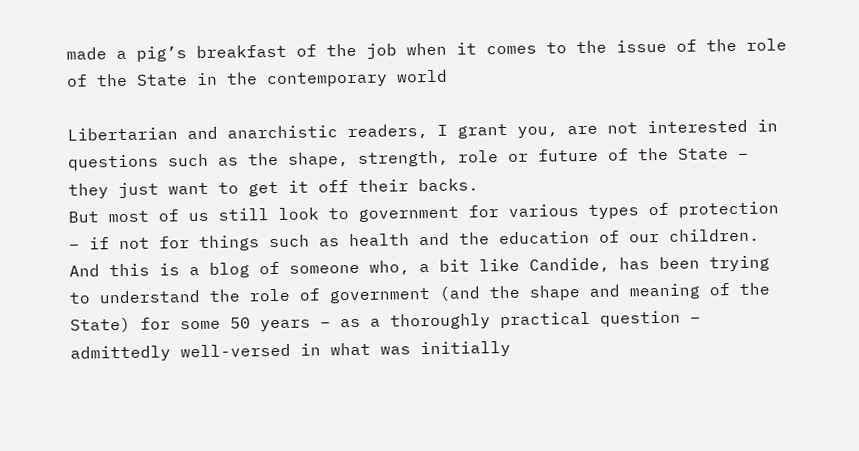made a pig’s breakfast of the job when it comes to the issue of the role of the State in the contemporary world

Libertarian and anarchistic readers, I grant you, are not interested in questions such as the shape, strength, role or future of the State – they just want to get it off their backs.
But most of us still look to government for various types of protection – if not for things such as health and the education of our children.
And this is a blog of someone who, a bit like Candide, has been trying to understand the role of government (and the shape and meaning of the State) for some 50 years – as a thoroughly practical question – admittedly well-versed in what was initially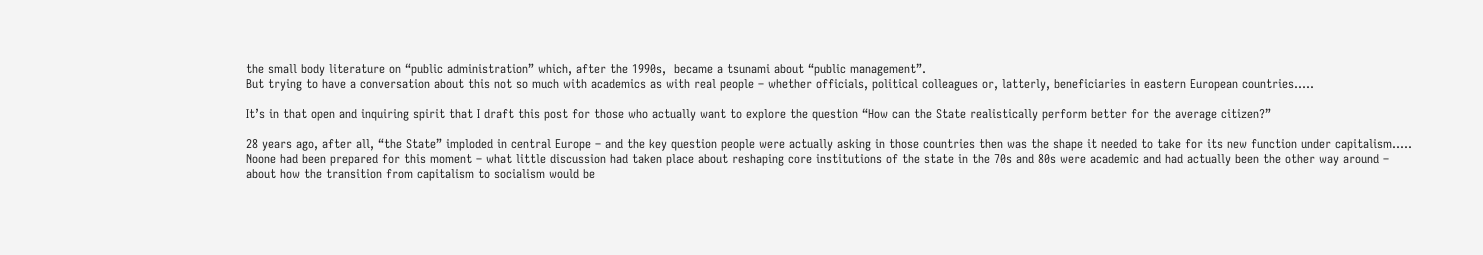the small body literature on “public administration” which, after the 1990s,  became a tsunami about “public management”.
But trying to have a conversation about this not so much with academics as with real people – whether officials, political colleagues or, latterly, beneficiaries in eastern European countries…..

It’s in that open and inquiring spirit that I draft this post for those who actually want to explore the question “How can the State realistically perform better for the average citizen?”

28 years ago, after all, “the State” imploded in central Europe – and the key question people were actually asking in those countries then was the shape it needed to take for its new function under capitalism….. Noone had been prepared for this moment – what little discussion had taken place about reshaping core institutions of the state in the 70s and 80s were academic and had actually been the other way around – about how the transition from capitalism to socialism would be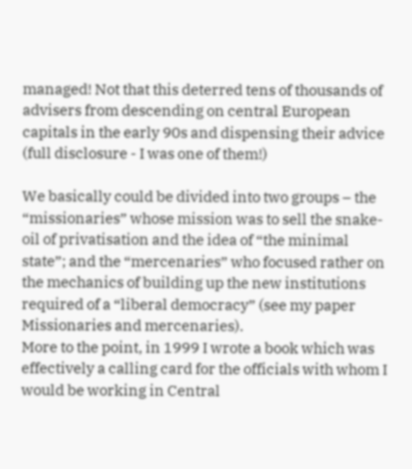managed! Not that this deterred tens of thousands of advisers from descending on central European capitals in the early 90s and dispensing their advice (full disclosure - I was one of them!)

We basically could be divided into two groups – the “missionaries” whose mission was to sell the snake-oil of privatisation and the idea of “the minimal state”; and the “mercenaries” who focused rather on the mechanics of building up the new institutions required of a “liberal democracy” (see my paper Missionaries and mercenaries).
More to the point, in 1999 I wrote a book which was effectively a calling card for the officials with whom I would be working in Central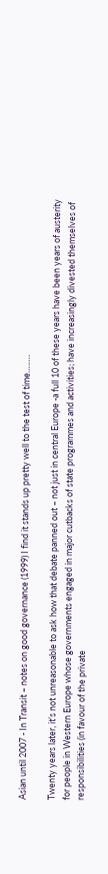Asian until 2007 - In Transit – notes on good governance (1999) I find it stands up pretty well to the test of time….….

Twenty years later, it’s not unreasonable to ask how that debate panned out – not just in central Europe -a full 10 of these years have been years of austerity for people in Western Europe whose governments engaged in major cutbacks of state programmes and activities; have increasingly divested themselves of responsibilities (in favour of the private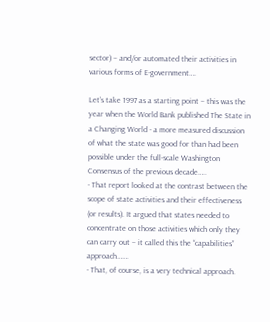sector) – and/or automated their activities in various forms of E-government….

Let’s take 1997 as a starting point – this was the year when the World Bank published The State in a Changing World - a more measured discussion of what the state was good for than had been possible under the full-scale Washington Consensus of the previous decade…..
- That report looked at the contrast between the scope of state activities and their effectiveness (or results). It argued that states needed to concentrate on those activities which only they can carry out – it called this the “capabilities” approach…….
- That, of course, is a very technical approach.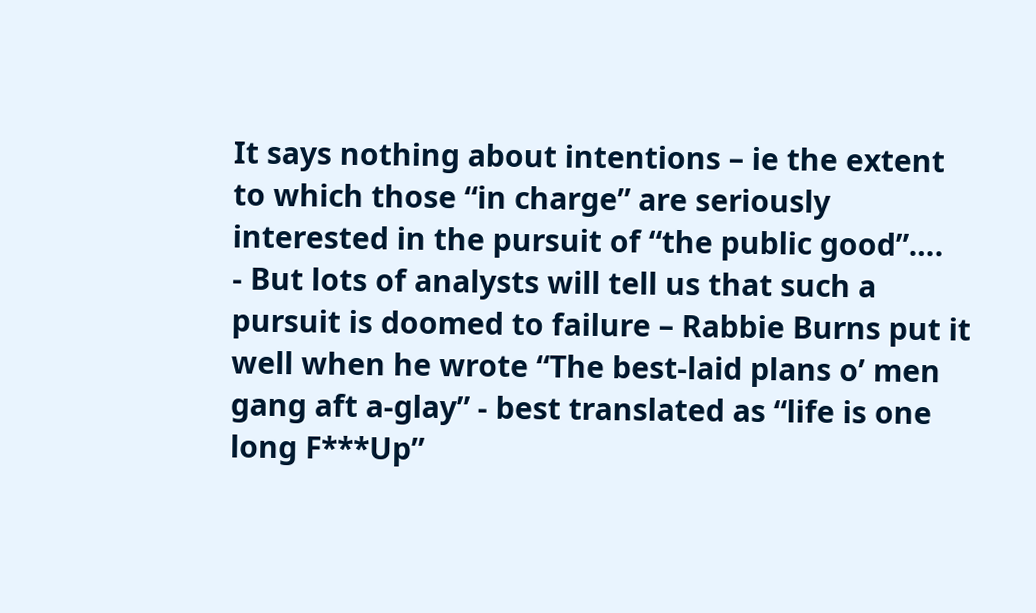It says nothing about intentions – ie the extent to which those “in charge” are seriously interested in the pursuit of “the public good”….
- But lots of analysts will tell us that such a pursuit is doomed to failure – Rabbie Burns put it well when he wrote “The best-laid plans o’ men gang aft a-glay” - best translated as “life is one long F***Up”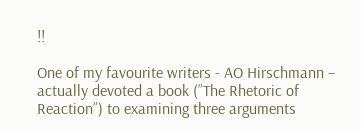!!

One of my favourite writers - AO Hirschmann – actually devoted a book (”The Rhetoric of Reaction”) to examining three arguments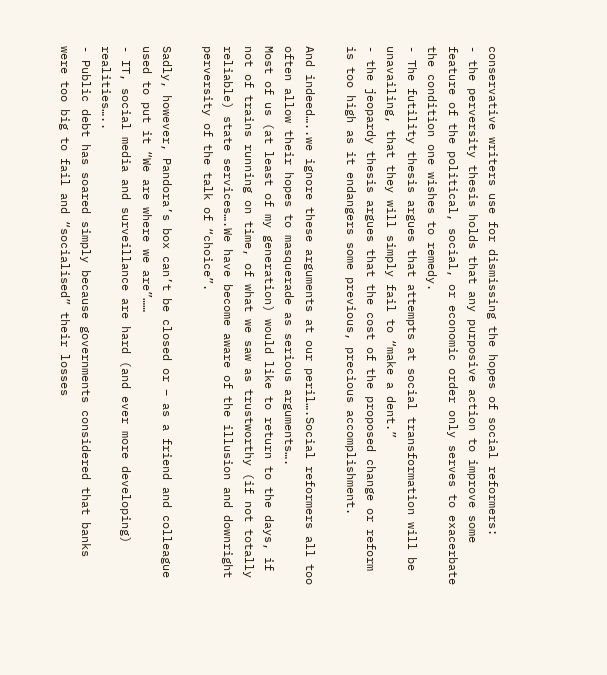conservative writers use for dismissing the hopes of social reformers:
- the perversity thesis holds that any purposive action to improve some feature of the political, social, or economic order only serves to exacerbate the condition one wishes to remedy.
- The futility thesis argues that attempts at social transformation will be unavailing, that they will simply fail to “make a dent.”
- the jeopardy thesis argues that the cost of the proposed change or reform is too high as it endangers some previous, precious accomplishment.

And indeed…..we ignore these arguments at our peril….Social reformers all too often allow their hopes to masquerade as serious arguments….
Most of us (at least of my generation) would like to return to the days, if not of trains running on time, of what we saw as trustworthy (if not totally reliable) state services….We have become aware of the illusion and downright perversity of the talk of “choice”.

Sadly, however, Pandora’s box can’t be closed or – as a friend and colleague used to put it “We are where we are”……
- IT, social media and surveillance are hard (and ever more developing) realities…..
- Public debt has soared simply because governments considered that banks were too big to fail and “socialised” their losses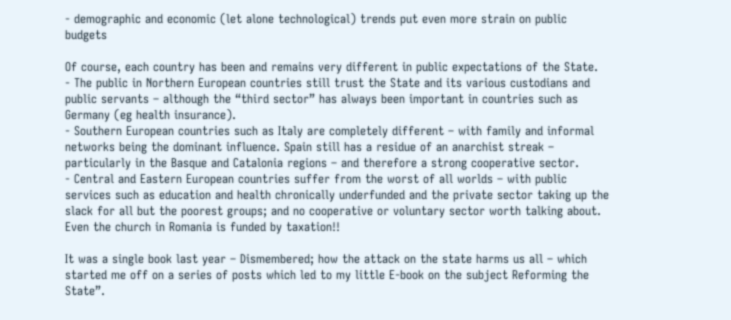- demographic and economic (let alone technological) trends put even more strain on public budgets

Of course, each country has been and remains very different in public expectations of the State.
- The public in Northern European countries still trust the State and its various custodians and public servants – although the “third sector” has always been important in countries such as Germany (eg health insurance).
- Southern European countries such as Italy are completely different – with family and informal networks being the dominant influence. Spain still has a residue of an anarchist streak – particularly in the Basque and Catalonia regions – and therefore a strong cooperative sector.
- Central and Eastern European countries suffer from the worst of all worlds – with public services such as education and health chronically underfunded and the private sector taking up the slack for all but the poorest groups; and no cooperative or voluntary sector worth talking about. Even the church in Romania is funded by taxation!!

It was a single book last year – Dismembered; how the attack on the state harms us all – which started me off on a series of posts which led to my little E-book on the subject Reforming the State”.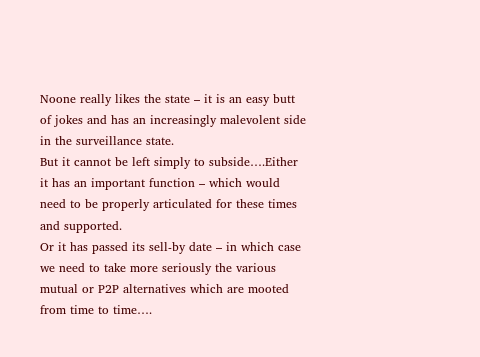Noone really likes the state – it is an easy butt of jokes and has an increasingly malevolent side in the surveillance state.
But it cannot be left simply to subside….Either it has an important function – which would need to be properly articulated for these times and supported.
Or it has passed its sell-by date – in which case we need to take more seriously the various mutual or P2P alternatives which are mooted from time to time….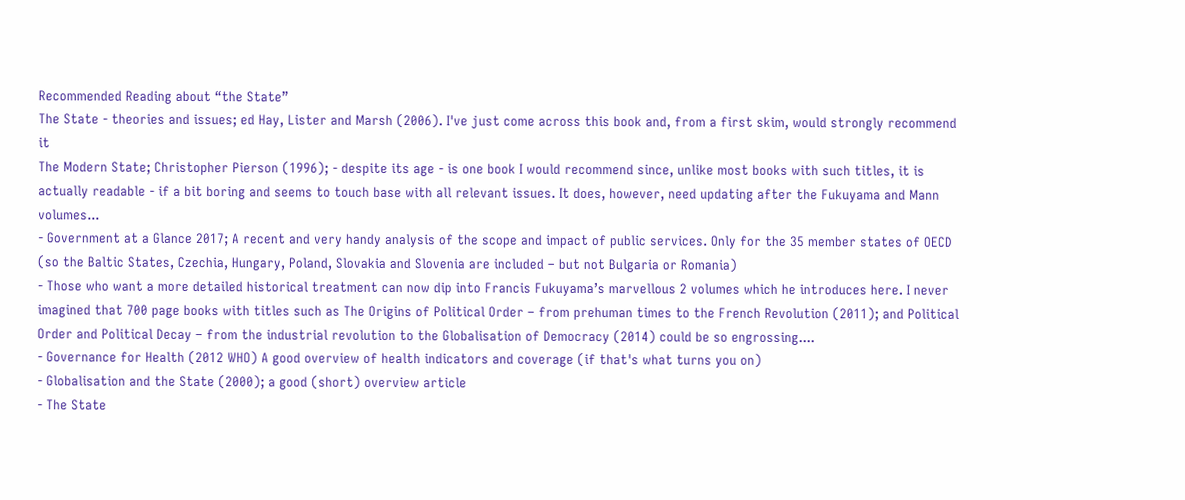Recommended Reading about “the State”
The State - theories and issues; ed Hay, Lister and Marsh (2006). I've just come across this book and, from a first skim, would strongly recommend it
The Modern State; Christopher Pierson (1996); - despite its age - is one book I would recommend since, unlike most books with such titles, it is actually readable - if a bit boring and seems to touch base with all relevant issues. It does, however, need updating after the Fukuyama and Mann volumes...
- Government at a Glance 2017; A recent and very handy analysis of the scope and impact of public services. Only for the 35 member states of OECD (so the Baltic States, Czechia, Hungary, Poland, Slovakia and Slovenia are included – but not Bulgaria or Romania)
- Those who want a more detailed historical treatment can now dip into Francis Fukuyama’s marvellous 2 volumes which he introduces here. I never imagined that 700 page books with titles such as The Origins of Political Order – from prehuman times to the French Revolution (2011); and Political Order and Political Decay – from the industrial revolution to the Globalisation of Democracy (2014) could be so engrossing....
- Governance for Health (2012 WHO) A good overview of health indicators and coverage (if that's what turns you on)
- Globalisation and the State (2000); a good (short) overview article
- The State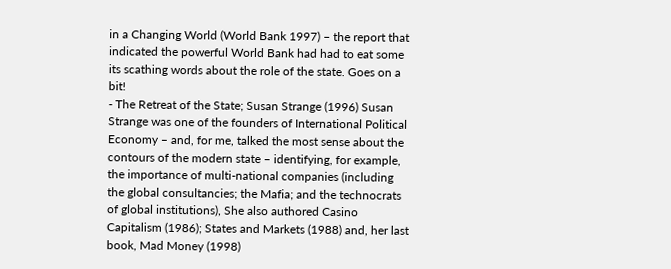in a Changing World (World Bank 1997) – the report that indicated the powerful World Bank had had to eat some its scathing words about the role of the state. Goes on a bit!
- The Retreat of the State; Susan Strange (1996) Susan Strange was one of the founders of International Political Economy – and, for me, talked the most sense about the contours of the modern state – identifying, for example, the importance of multi-national companies (including the global consultancies; the Mafia; and the technocrats of global institutions), She also authored Casino Capitalism (1986); States and Markets (1988) and, her last book, Mad Money (1998)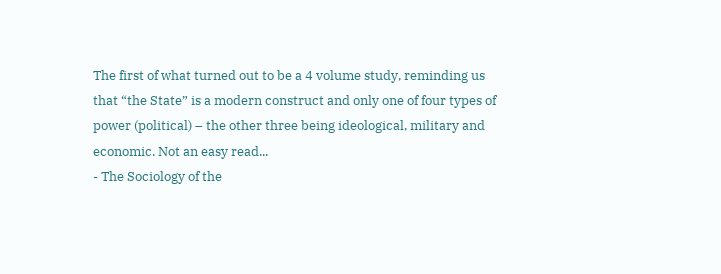The first of what turned out to be a 4 volume study, reminding us that “the State” is a modern construct and only one of four types of power (political) – the other three being ideological, military and economic. Not an easy read...
- The Sociology of the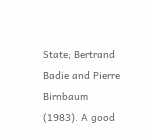State; Bertrand Badie and Pierre Birnbaum (1983). A good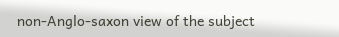non-Anglo-saxon view of the subject